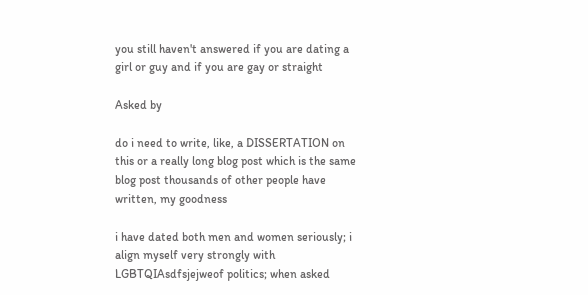you still haven't answered if you are dating a girl or guy and if you are gay or straight

Asked by

do i need to write, like, a DISSERTATION on this or a really long blog post which is the same blog post thousands of other people have written, my goodness

i have dated both men and women seriously; i align myself very strongly with LGBTQIAsdfsjejweof politics; when asked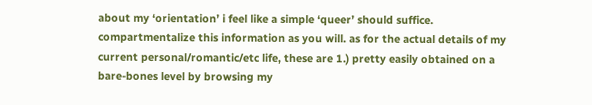about my ‘orientation’ i feel like a simple ‘queer’ should suffice. compartmentalize this information as you will. as for the actual details of my current personal/romantic/etc life, these are 1.) pretty easily obtained on a bare-bones level by browsing my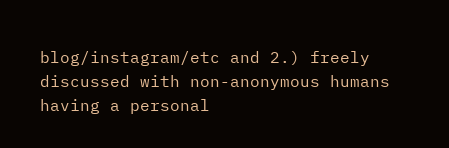blog/instagram/etc and 2.) freely discussed with non-anonymous humans having a personal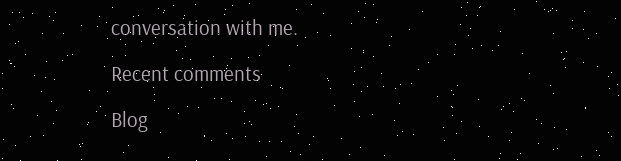conversation with me.

Recent comments

Blog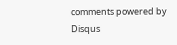comments powered by Disqus